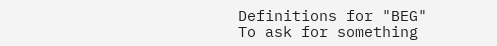Definitions for "BEG"
To ask for something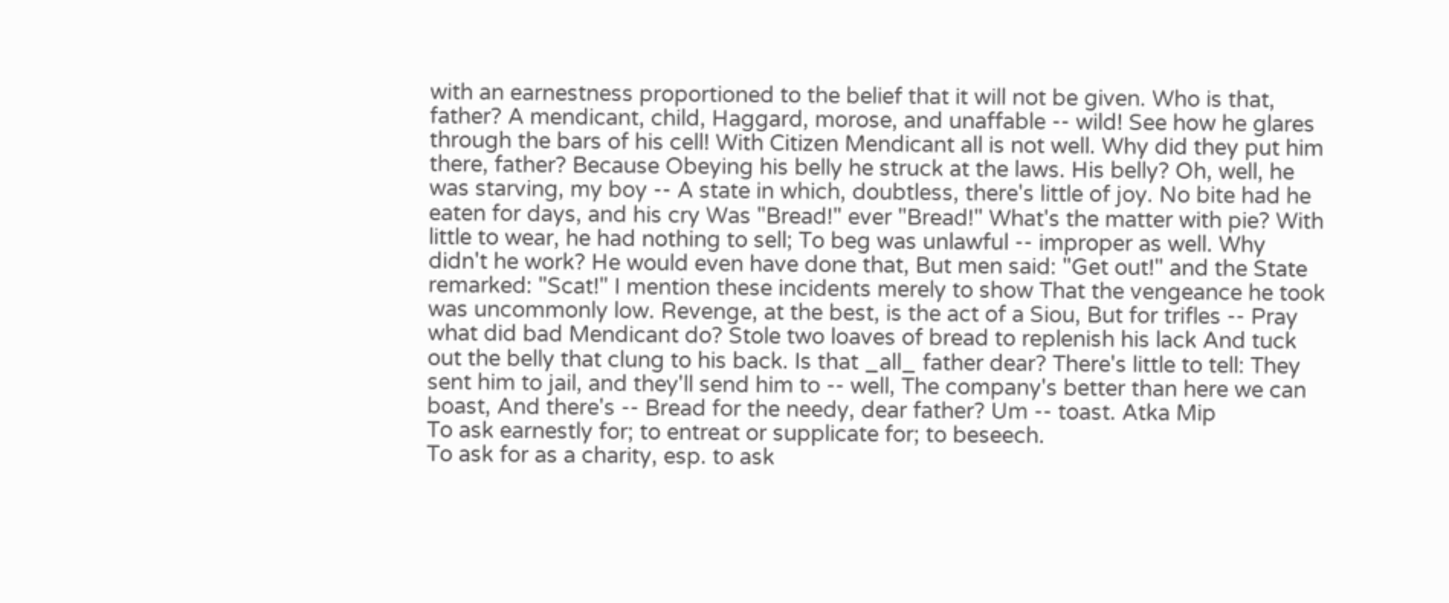with an earnestness proportioned to the belief that it will not be given. Who is that, father? A mendicant, child, Haggard, morose, and unaffable -- wild! See how he glares through the bars of his cell! With Citizen Mendicant all is not well. Why did they put him there, father? Because Obeying his belly he struck at the laws. His belly? Oh, well, he was starving, my boy -- A state in which, doubtless, there's little of joy. No bite had he eaten for days, and his cry Was "Bread!" ever "Bread!" What's the matter with pie? With little to wear, he had nothing to sell; To beg was unlawful -- improper as well. Why didn't he work? He would even have done that, But men said: "Get out!" and the State remarked: "Scat!" I mention these incidents merely to show That the vengeance he took was uncommonly low. Revenge, at the best, is the act of a Siou, But for trifles -- Pray what did bad Mendicant do? Stole two loaves of bread to replenish his lack And tuck out the belly that clung to his back. Is that _all_ father dear? There's little to tell: They sent him to jail, and they'll send him to -- well, The company's better than here we can boast, And there's -- Bread for the needy, dear father? Um -- toast. Atka Mip
To ask earnestly for; to entreat or supplicate for; to beseech.
To ask for as a charity, esp. to ask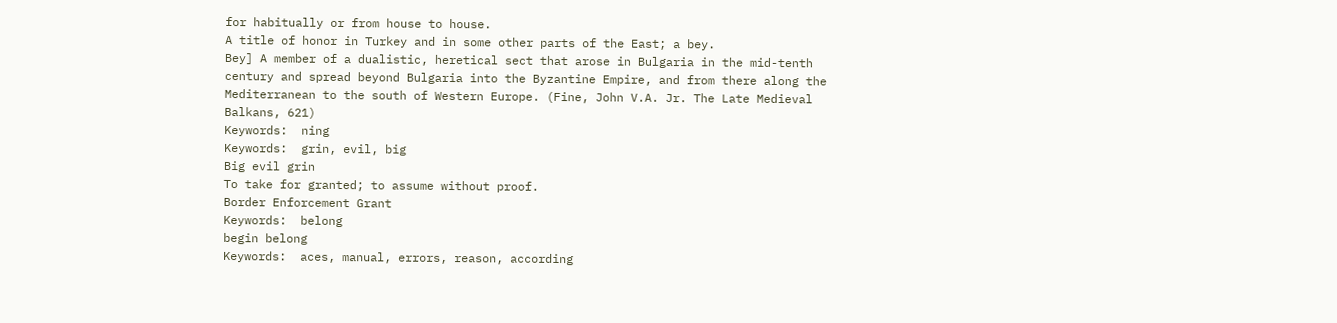for habitually or from house to house.
A title of honor in Turkey and in some other parts of the East; a bey.
Bey] A member of a dualistic, heretical sect that arose in Bulgaria in the mid-tenth century and spread beyond Bulgaria into the Byzantine Empire, and from there along the Mediterranean to the south of Western Europe. (Fine, John V.A. Jr. The Late Medieval Balkans, 621)
Keywords:  ning
Keywords:  grin, evil, big
Big evil grin
To take for granted; to assume without proof.
Border Enforcement Grant
Keywords:  belong
begin belong
Keywords:  aces, manual, errors, reason, according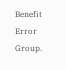Benefit Error Group.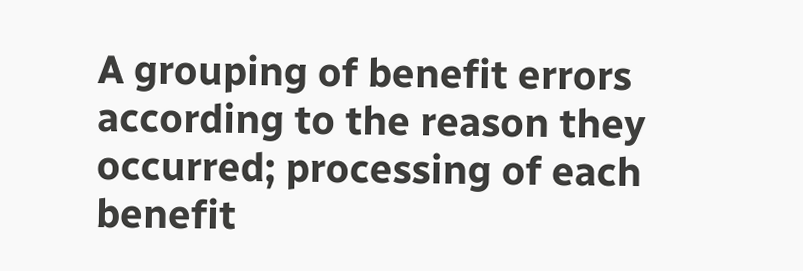A grouping of benefit errors according to the reason they occurred; processing of each benefit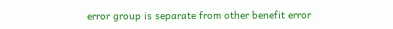error group is separate from other benefit error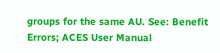groups for the same AU. See: Benefit Errors; ACES User Manual